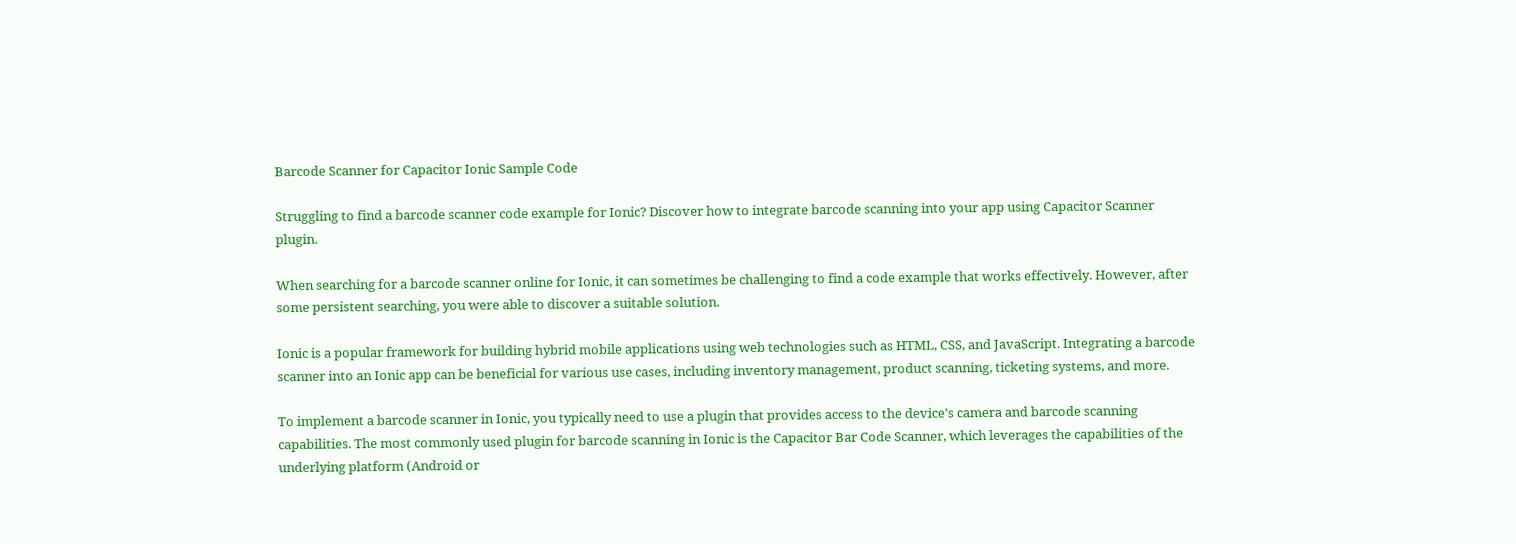Barcode Scanner for Capacitor Ionic Sample Code

Struggling to find a barcode scanner code example for Ionic? Discover how to integrate barcode scanning into your app using Capacitor Scanner plugin.

When searching for a barcode scanner online for Ionic, it can sometimes be challenging to find a code example that works effectively. However, after some persistent searching, you were able to discover a suitable solution.

Ionic is a popular framework for building hybrid mobile applications using web technologies such as HTML, CSS, and JavaScript. Integrating a barcode scanner into an Ionic app can be beneficial for various use cases, including inventory management, product scanning, ticketing systems, and more.

To implement a barcode scanner in Ionic, you typically need to use a plugin that provides access to the device’s camera and barcode scanning capabilities. The most commonly used plugin for barcode scanning in Ionic is the Capacitor Bar Code Scanner, which leverages the capabilities of the underlying platform (Android or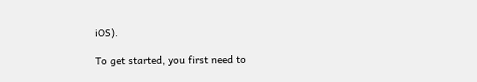iOS).

To get started, you first need to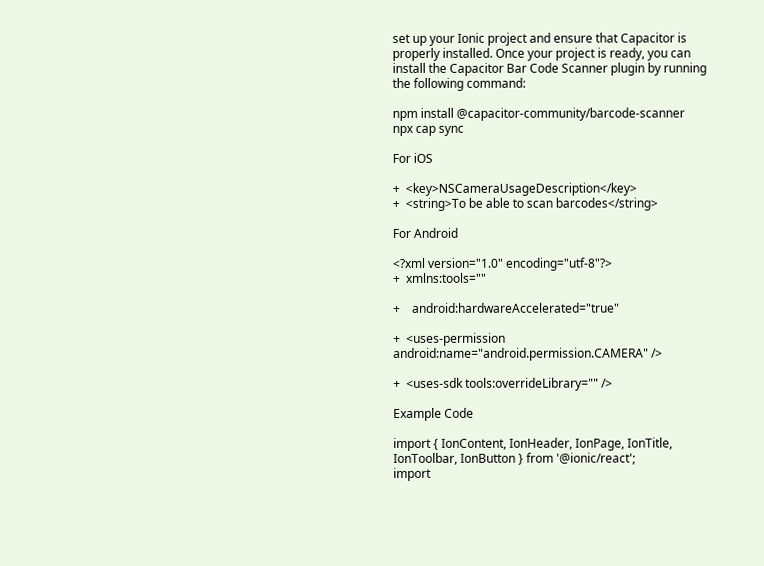set up your Ionic project and ensure that Capacitor is properly installed. Once your project is ready, you can install the Capacitor Bar Code Scanner plugin by running the following command:

npm install @capacitor-community/barcode-scanner
npx cap sync

For iOS

+  <key>NSCameraUsageDescription</key>
+  <string>To be able to scan barcodes</string>

For Android

<?xml version="1.0" encoding="utf-8"?>
+  xmlns:tools=""

+    android:hardwareAccelerated="true"

+  <uses-permission android:name="android.permission.CAMERA" />

+  <uses-sdk tools:overrideLibrary="" />

Example Code

import { IonContent, IonHeader, IonPage, IonTitle, IonToolbar, IonButton } from '@ionic/react';
import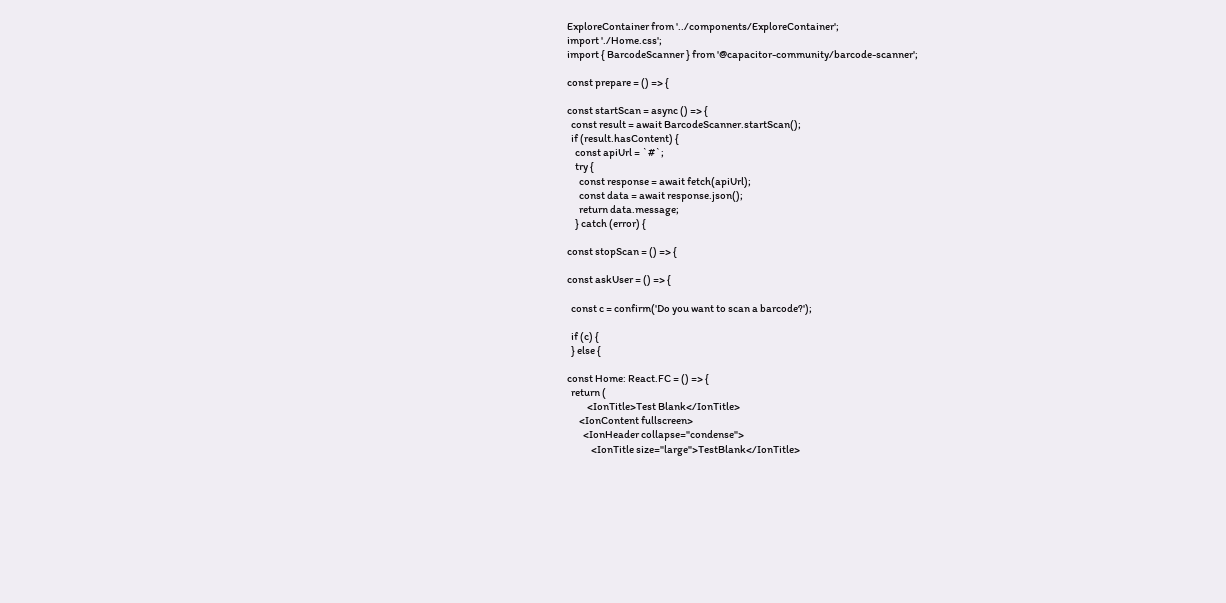ExploreContainer from '../components/ExploreContainer';
import './Home.css';
import { BarcodeScanner } from '@capacitor-community/barcode-scanner';

const prepare = () => {

const startScan = async () => {
  const result = await BarcodeScanner.startScan();
  if (result.hasContent) {
    const apiUrl = `#`;
    try {
      const response = await fetch(apiUrl);
      const data = await response.json();
      return data.message;
    } catch (error) {

const stopScan = () => {

const askUser = () => {

  const c = confirm('Do you want to scan a barcode?');

  if (c) {
  } else {

const Home: React.FC = () => {
  return (
          <IonTitle>Test Blank</IonTitle>
      <IonContent fullscreen>
        <IonHeader collapse="condense">
            <IonTitle size="large">TestBlank</IonTitle>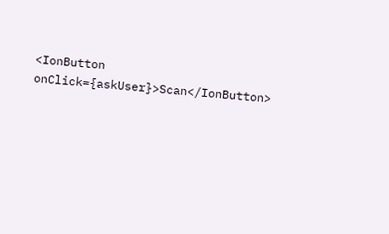<IonButton onClick={askUser}>Scan</IonButton>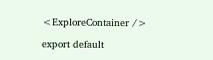<ExploreContainer />

export default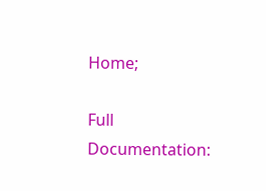Home;

Full Documentation: